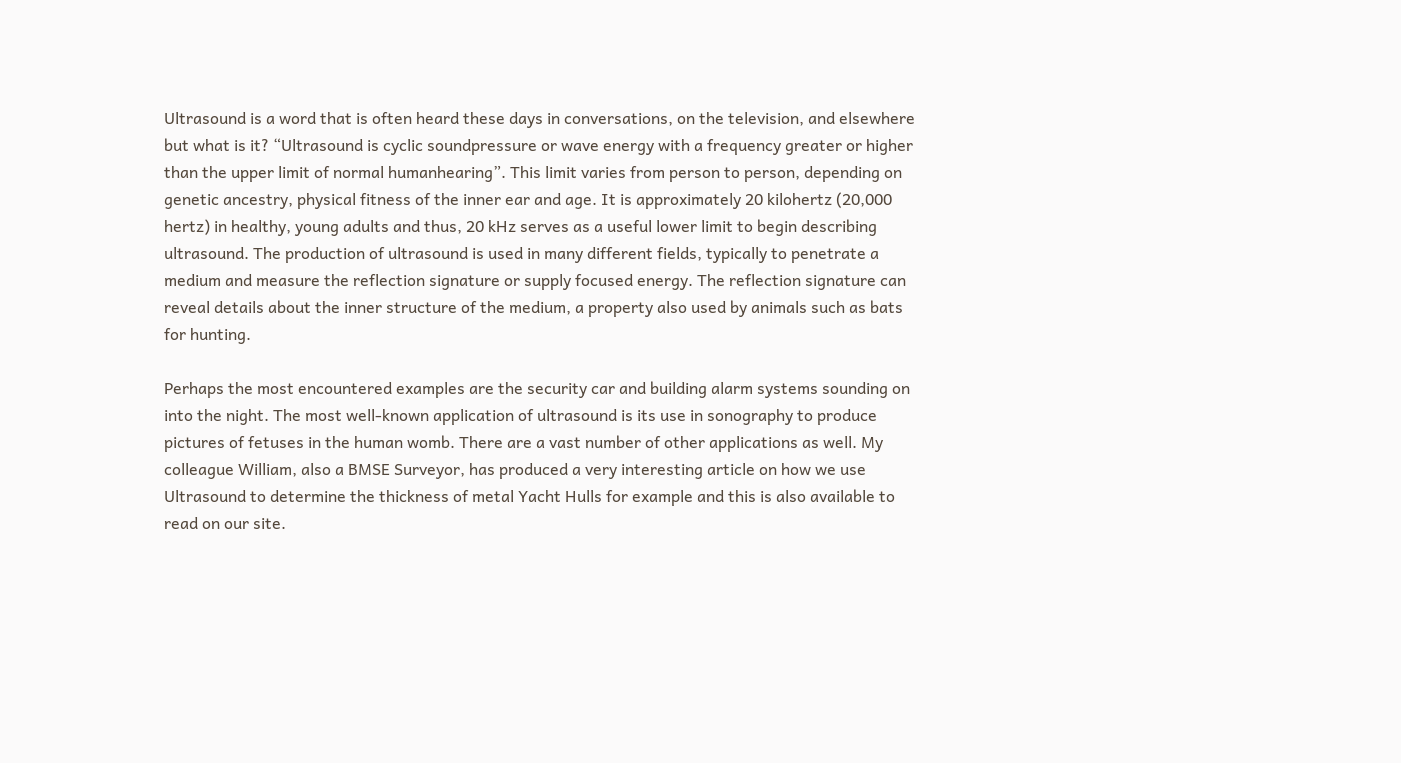Ultrasound is a word that is often heard these days in conversations, on the television, and elsewhere but what is it? “Ultrasound is cyclic soundpressure or wave energy with a frequency greater or higher than the upper limit of normal humanhearing”. This limit varies from person to person, depending on genetic ancestry, physical fitness of the inner ear and age. It is approximately 20 kilohertz (20,000 hertz) in healthy, young adults and thus, 20 kHz serves as a useful lower limit to begin describing ultrasound. The production of ultrasound is used in many different fields, typically to penetrate a medium and measure the reflection signature or supply focused energy. The reflection signature can reveal details about the inner structure of the medium, a property also used by animals such as bats for hunting.

Perhaps the most encountered examples are the security car and building alarm systems sounding on into the night. The most well-known application of ultrasound is its use in sonography to produce pictures of fetuses in the human womb. There are a vast number of other applications as well. My colleague William, also a BMSE Surveyor, has produced a very interesting article on how we use Ultrasound to determine the thickness of metal Yacht Hulls for example and this is also available to read on our site.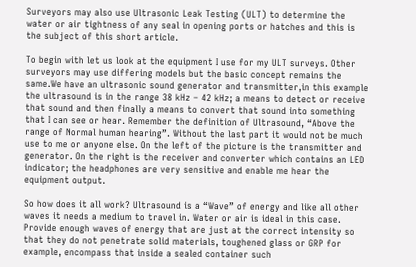Surveyors may also use Ultrasonic Leak Testing (ULT) to determine the water or air tightness of any seal in opening ports or hatches and this is the subject of this short article.

To begin with let us look at the equipment I use for my ULT surveys. Other surveyors may use differing models but the basic concept remains the same.We have an ultrasonic sound generator and transmitter,in this example the ultrasound is in the range 38 kHz – 42 kHz; a means to detect or receive that sound and then finally a means to convert that sound into something that I can see or hear. Remember the definition of Ultrasound, “Above the range of Normal human hearing”. Without the last part it would not be much use to me or anyone else. On the left of the picture is the transmitter and generator. On the right is the receiver and converter which contains an LED indicator; the headphones are very sensitive and enable me hear the equipment output.

So how does it all work? Ultrasound is a “Wave” of energy and like all other waves it needs a medium to travel in. Water or air is ideal in this case. Provide enough waves of energy that are just at the correct intensity so that they do not penetrate solid materials, toughened glass or GRP for example, encompass that inside a sealed container such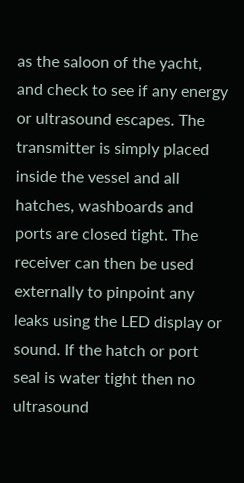as the saloon of the yacht, and check to see if any energy or ultrasound escapes. The transmitter is simply placed inside the vessel and all hatches, washboards and ports are closed tight. The receiver can then be used externally to pinpoint any leaks using the LED display or sound. If the hatch or port seal is water tight then no ultrasound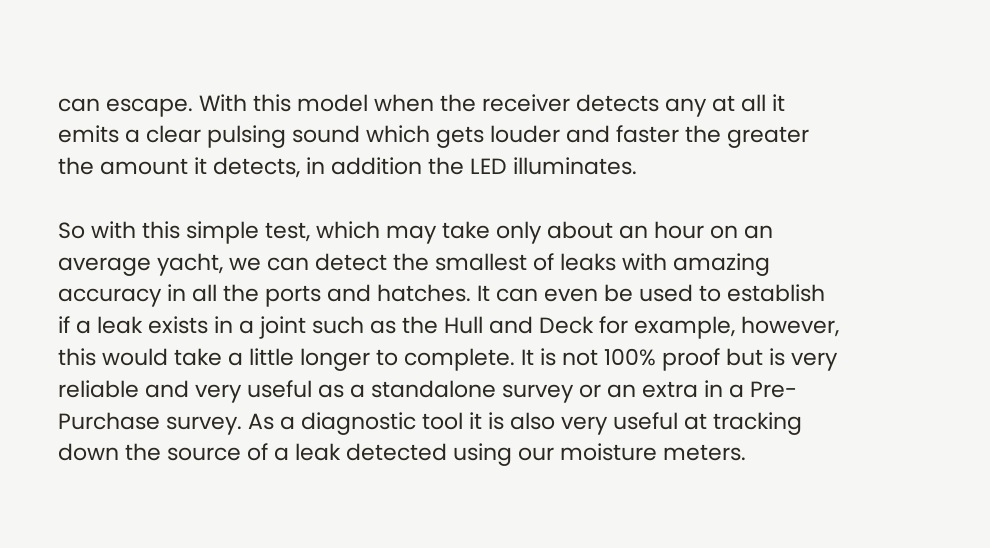can escape. With this model when the receiver detects any at all it emits a clear pulsing sound which gets louder and faster the greater the amount it detects, in addition the LED illuminates.

So with this simple test, which may take only about an hour on an average yacht, we can detect the smallest of leaks with amazing accuracy in all the ports and hatches. It can even be used to establish if a leak exists in a joint such as the Hull and Deck for example, however, this would take a little longer to complete. It is not 100% proof but is very reliable and very useful as a standalone survey or an extra in a Pre-Purchase survey. As a diagnostic tool it is also very useful at tracking down the source of a leak detected using our moisture meters.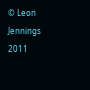© Leon Jennings 2011